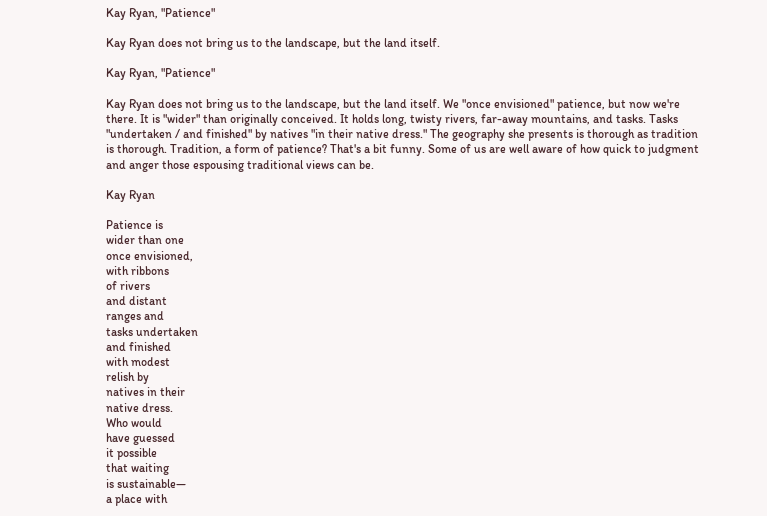Kay Ryan, "Patience"

Kay Ryan does not bring us to the landscape, but the land itself.

Kay Ryan, "Patience"

Kay Ryan does not bring us to the landscape, but the land itself. We "once envisioned" patience, but now we're there. It is "wider" than originally conceived. It holds long, twisty rivers, far-away mountains, and tasks. Tasks "undertaken / and finished" by natives "in their native dress." The geography she presents is thorough as tradition is thorough. Tradition, a form of patience? That's a bit funny. Some of us are well aware of how quick to judgment and anger those espousing traditional views can be.

Kay Ryan

Patience is
wider than one
once envisioned,
with ribbons
of rivers
and distant
ranges and
tasks undertaken
and finished
with modest
relish by
natives in their
native dress.
Who would
have guessed
it possible
that waiting
is sustainable—
a place with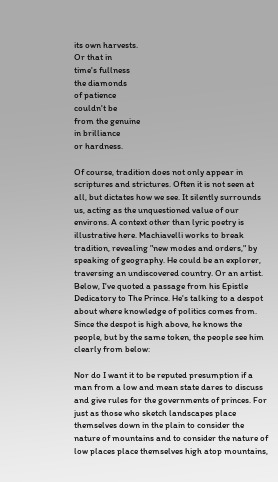its own harvests.
Or that in
time's fullness
the diamonds
of patience
couldn't be
from the genuine
in brilliance
or hardness.

Of course, tradition does not only appear in scriptures and strictures. Often it is not seen at all, but dictates how we see. It silently surrounds us, acting as the unquestioned value of our environs. A context other than lyric poetry is illustrative here. Machiavelli works to break tradition, revealing "new modes and orders," by speaking of geography. He could be an explorer, traversing an undiscovered country. Or an artist. Below, I've quoted a passage from his Epistle Dedicatory to The Prince. He's talking to a despot about where knowledge of politics comes from. Since the despot is high above, he knows the people, but by the same token, the people see him clearly from below:

Nor do I want it to be reputed presumption if a man from a low and mean state dares to discuss and give rules for the governments of princes. For just as those who sketch landscapes place themselves down in the plain to consider the nature of mountains and to consider the nature of low places place themselves high atop mountains,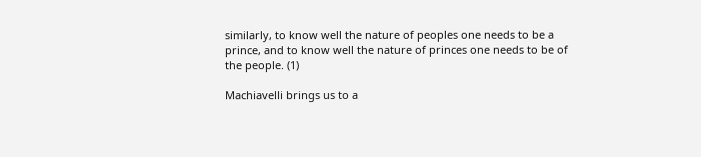similarly, to know well the nature of peoples one needs to be a prince, and to know well the nature of princes one needs to be of the people. (1)

Machiavelli brings us to a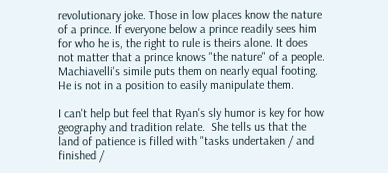revolutionary joke. Those in low places know the nature of a prince. If everyone below a prince readily sees him for who he is, the right to rule is theirs alone. It does not matter that a prince knows "the nature" of a people. Machiavelli's simile puts them on nearly equal footing. He is not in a position to easily manipulate them.

I can't help but feel that Ryan's sly humor is key for how geography and tradition relate.  She tells us that the land of patience is filled with "tasks undertaken / and finished /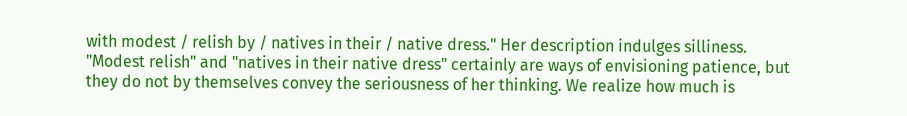with modest / relish by / natives in their / native dress." Her description indulges silliness. "Modest relish" and "natives in their native dress" certainly are ways of envisioning patience, but they do not by themselves convey the seriousness of her thinking. We realize how much is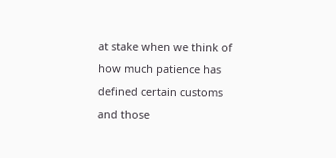at stake when we think of how much patience has defined certain customs and those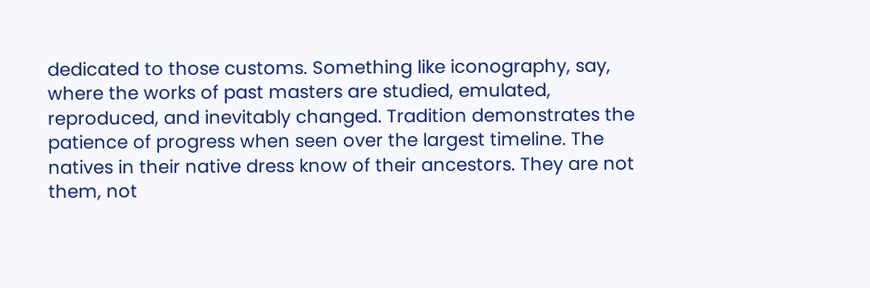dedicated to those customs. Something like iconography, say, where the works of past masters are studied, emulated, reproduced, and inevitably changed. Tradition demonstrates the patience of progress when seen over the largest timeline. The natives in their native dress know of their ancestors. They are not them, not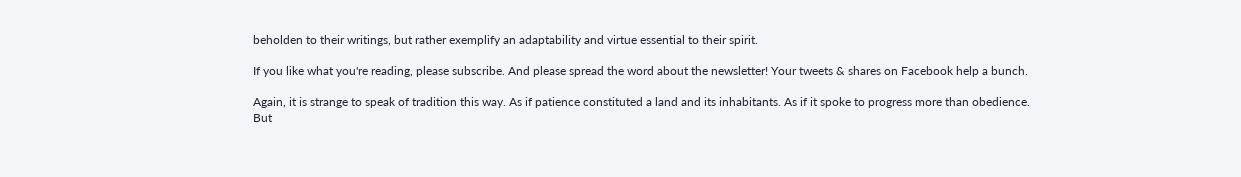beholden to their writings, but rather exemplify an adaptability and virtue essential to their spirit.

If you like what you're reading, please subscribe. And please spread the word about the newsletter! Your tweets & shares on Facebook help a bunch.

Again, it is strange to speak of tradition this way. As if patience constituted a land and its inhabitants. As if it spoke to progress more than obedience. But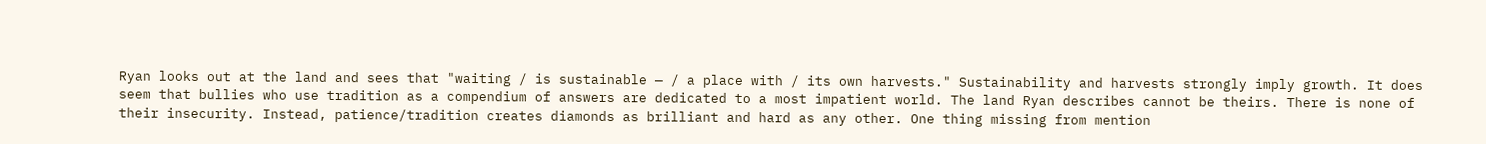Ryan looks out at the land and sees that "waiting / is sustainable — / a place with / its own harvests." Sustainability and harvests strongly imply growth. It does seem that bullies who use tradition as a compendium of answers are dedicated to a most impatient world. The land Ryan describes cannot be theirs. There is none of their insecurity. Instead, patience/tradition creates diamonds as brilliant and hard as any other. One thing missing from mention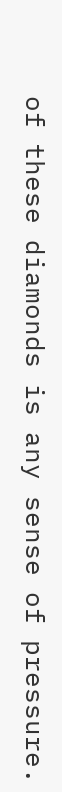of these diamonds is any sense of pressure.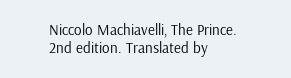Niccolo Machiavelli, The Prince. 2nd edition. Translated by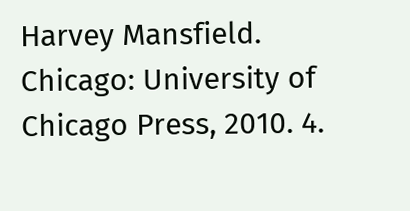Harvey Mansfield. Chicago: University of Chicago Press, 2010. 4.